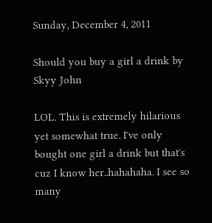Sunday, December 4, 2011

Should you buy a girl a drink by Skyy John

LOL. This is extremely hilarious yet somewhat true. I've only bought one girl a drink but that's cuz I know her..hahahaha. I see so many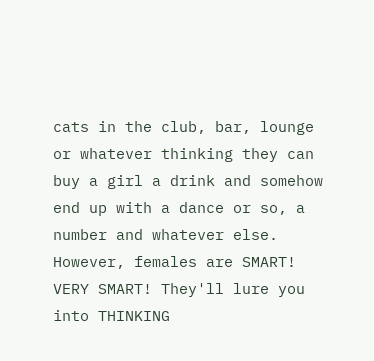cats in the club, bar, lounge or whatever thinking they can buy a girl a drink and somehow end up with a dance or so, a number and whatever else. However, females are SMART! VERY SMART! They'll lure you into THINKING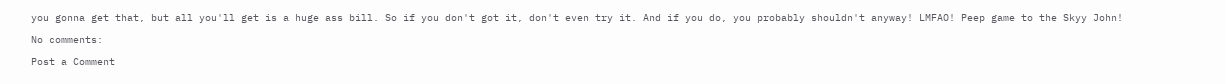you gonna get that, but all you'll get is a huge ass bill. So if you don't got it, don't even try it. And if you do, you probably shouldn't anyway! LMFAO! Peep game to the Skyy John!

No comments:

Post a Comment